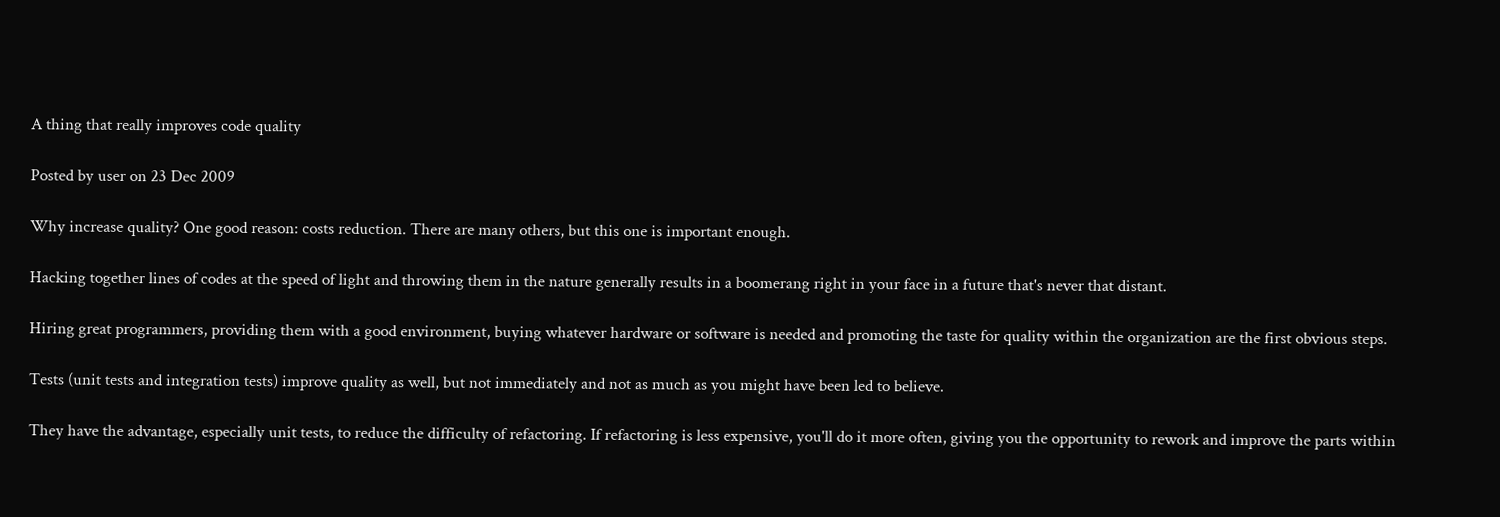A thing that really improves code quality

Posted by user on 23 Dec 2009

Why increase quality? One good reason: costs reduction. There are many others, but this one is important enough.

Hacking together lines of codes at the speed of light and throwing them in the nature generally results in a boomerang right in your face in a future that's never that distant.

Hiring great programmers, providing them with a good environment, buying whatever hardware or software is needed and promoting the taste for quality within the organization are the first obvious steps.

Tests (unit tests and integration tests) improve quality as well, but not immediately and not as much as you might have been led to believe.

They have the advantage, especially unit tests, to reduce the difficulty of refactoring. If refactoring is less expensive, you'll do it more often, giving you the opportunity to rework and improve the parts within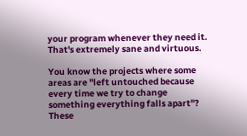your program whenever they need it. That's extremely sane and virtuous.

You know the projects where some areas are "left untouched because every time we try to change something everything falls apart"? These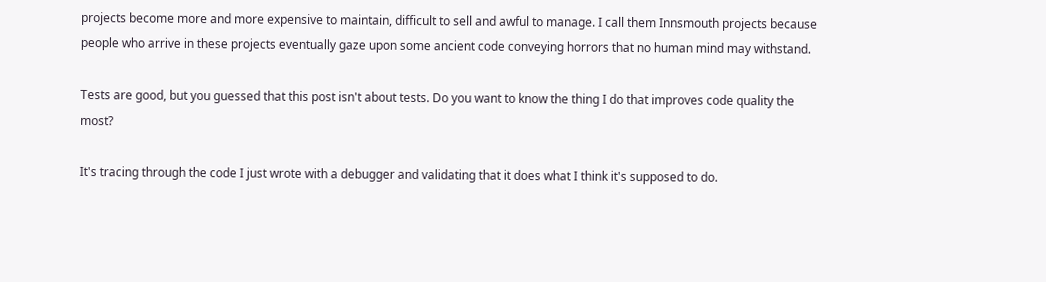projects become more and more expensive to maintain, difficult to sell and awful to manage. I call them Innsmouth projects because people who arrive in these projects eventually gaze upon some ancient code conveying horrors that no human mind may withstand.

Tests are good, but you guessed that this post isn't about tests. Do you want to know the thing I do that improves code quality the most?

It's tracing through the code I just wrote with a debugger and validating that it does what I think it's supposed to do.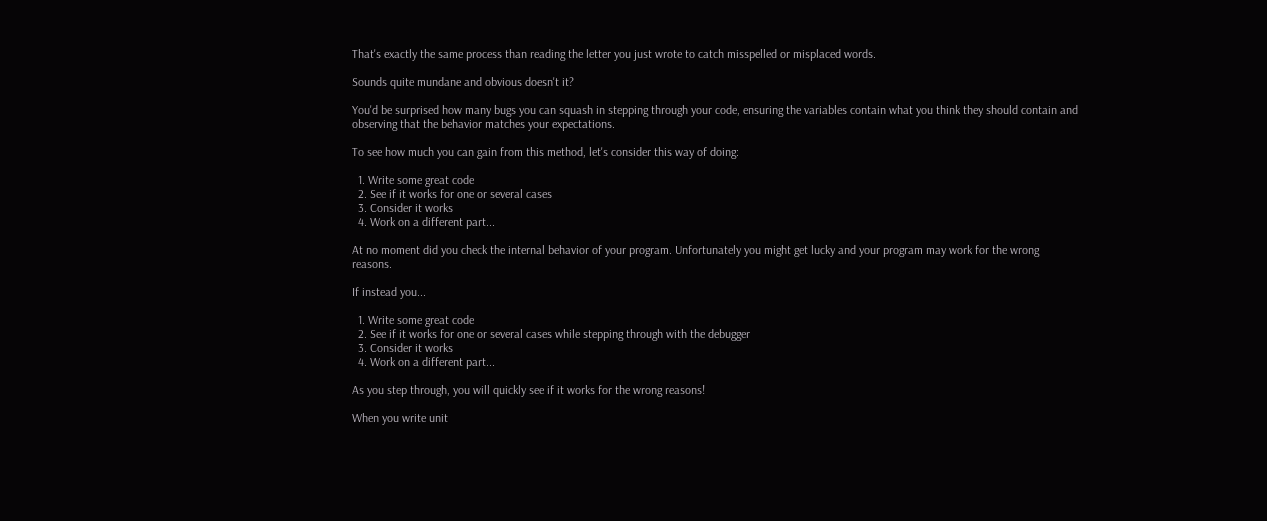That's exactly the same process than reading the letter you just wrote to catch misspelled or misplaced words.

Sounds quite mundane and obvious doesn't it?

You'd be surprised how many bugs you can squash in stepping through your code, ensuring the variables contain what you think they should contain and observing that the behavior matches your expectations.

To see how much you can gain from this method, let's consider this way of doing:

  1. Write some great code
  2. See if it works for one or several cases
  3. Consider it works
  4. Work on a different part...

At no moment did you check the internal behavior of your program. Unfortunately you might get lucky and your program may work for the wrong reasons.

If instead you...

  1. Write some great code
  2. See if it works for one or several cases while stepping through with the debugger
  3. Consider it works
  4. Work on a different part...

As you step through, you will quickly see if it works for the wrong reasons!

When you write unit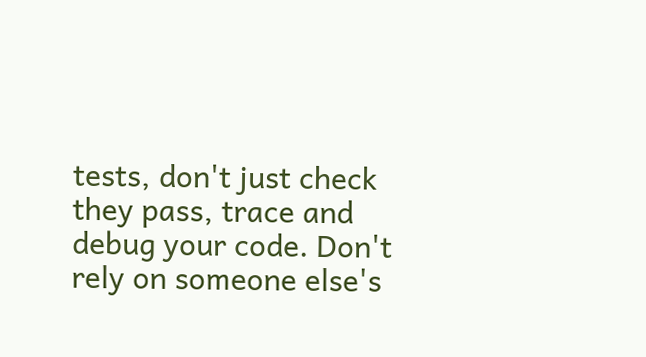tests, don't just check they pass, trace and debug your code. Don't rely on someone else's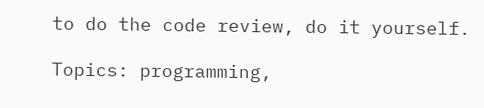to do the code review, do it yourself.

Topics: programming,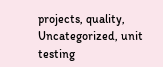projects, quality, Uncategorized, unit testing